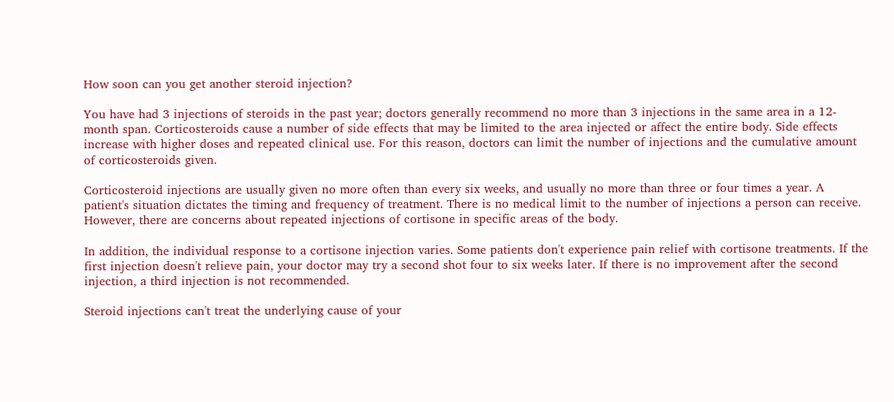How soon can you get another steroid injection?

You have had 3 injections of steroids in the past year; doctors generally recommend no more than 3 injections in the same area in a 12-month span. Corticosteroids cause a number of side effects that may be limited to the area injected or affect the entire body. Side effects increase with higher doses and repeated clinical use. For this reason, doctors can limit the number of injections and the cumulative amount of corticosteroids given.

Corticosteroid injections are usually given no more often than every six weeks, and usually no more than three or four times a year. A patient's situation dictates the timing and frequency of treatment. There is no medical limit to the number of injections a person can receive. However, there are concerns about repeated injections of cortisone in specific areas of the body.

In addition, the individual response to a cortisone injection varies. Some patients don't experience pain relief with cortisone treatments. If the first injection doesn't relieve pain, your doctor may try a second shot four to six weeks later. If there is no improvement after the second injection, a third injection is not recommended.

Steroid injections can't treat the underlying cause of your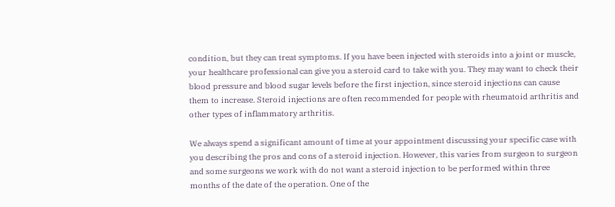condition, but they can treat symptoms. If you have been injected with steroids into a joint or muscle, your healthcare professional can give you a steroid card to take with you. They may want to check their blood pressure and blood sugar levels before the first injection, since steroid injections can cause them to increase. Steroid injections are often recommended for people with rheumatoid arthritis and other types of inflammatory arthritis.

We always spend a significant amount of time at your appointment discussing your specific case with you describing the pros and cons of a steroid injection. However, this varies from surgeon to surgeon and some surgeons we work with do not want a steroid injection to be performed within three months of the date of the operation. One of the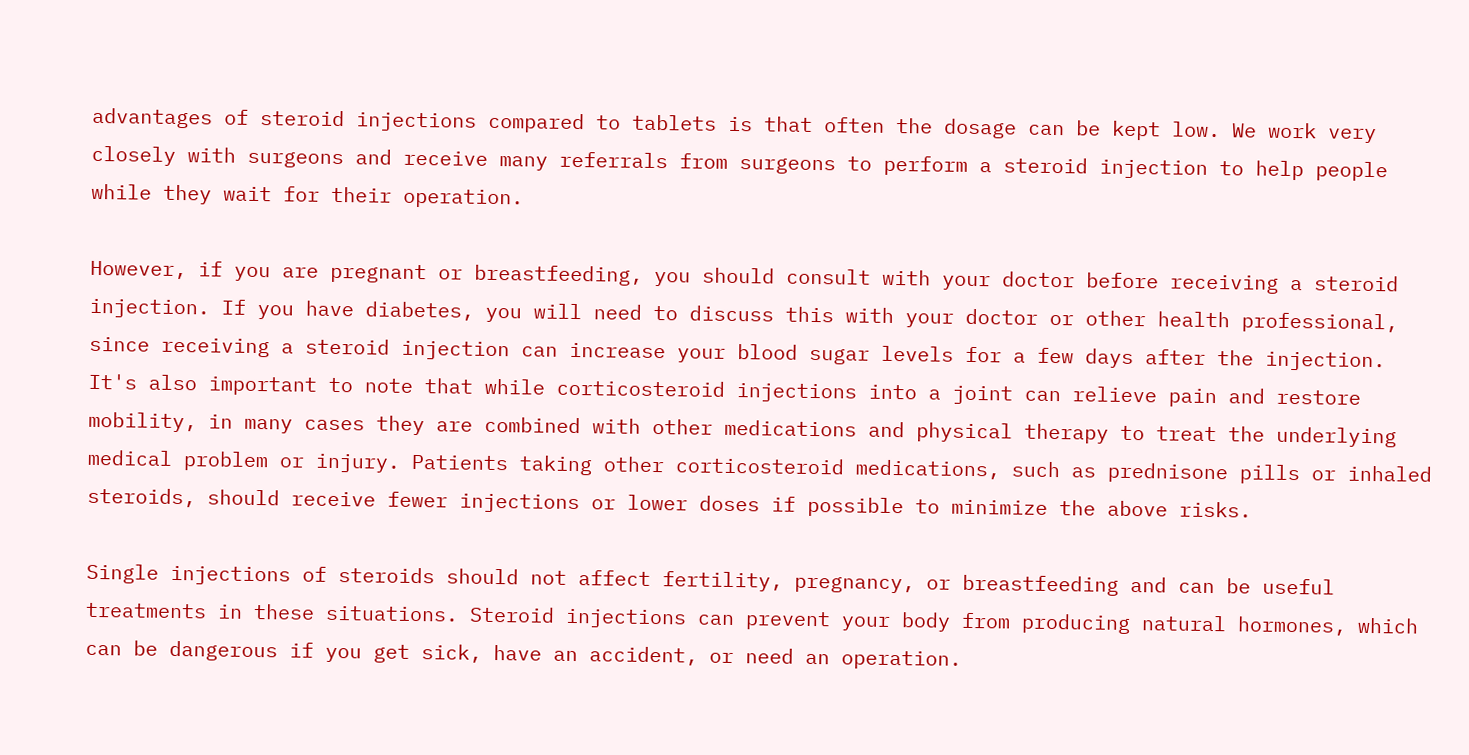advantages of steroid injections compared to tablets is that often the dosage can be kept low. We work very closely with surgeons and receive many referrals from surgeons to perform a steroid injection to help people while they wait for their operation.

However, if you are pregnant or breastfeeding, you should consult with your doctor before receiving a steroid injection. If you have diabetes, you will need to discuss this with your doctor or other health professional, since receiving a steroid injection can increase your blood sugar levels for a few days after the injection. It's also important to note that while corticosteroid injections into a joint can relieve pain and restore mobility, in many cases they are combined with other medications and physical therapy to treat the underlying medical problem or injury. Patients taking other corticosteroid medications, such as prednisone pills or inhaled steroids, should receive fewer injections or lower doses if possible to minimize the above risks.

Single injections of steroids should not affect fertility, pregnancy, or breastfeeding and can be useful treatments in these situations. Steroid injections can prevent your body from producing natural hormones, which can be dangerous if you get sick, have an accident, or need an operation.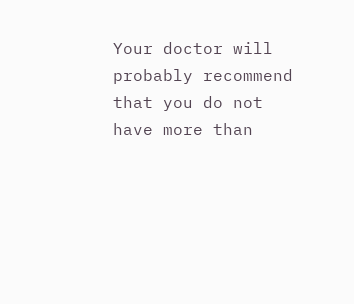Your doctor will probably recommend that you do not have more than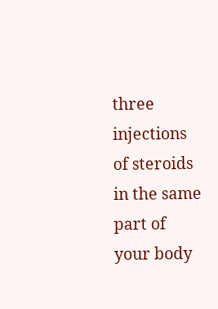three injections of steroids in the same part of your body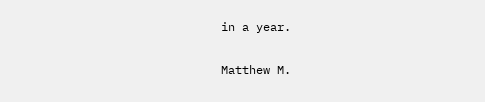in a year.

Matthew M.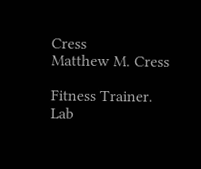Cress
Matthew M. Cress

Fitness Trainer. Lab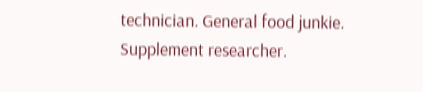technician. General food junkie. Supplement researcher.